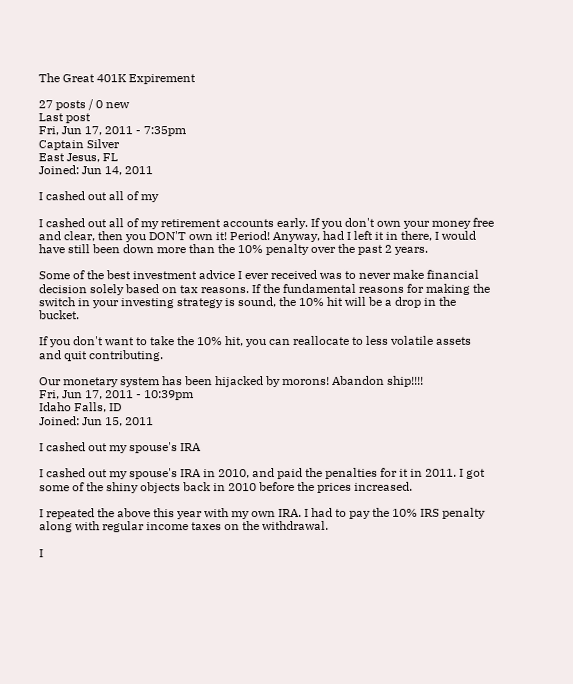The Great 401K Expirement

27 posts / 0 new
Last post
Fri, Jun 17, 2011 - 7:35pm
Captain Silver
East Jesus, FL
Joined: Jun 14, 2011

I cashed out all of my

I cashed out all of my retirement accounts early. If you don't own your money free and clear, then you DON'T own it! Period! Anyway, had I left it in there, I would have still been down more than the 10% penalty over the past 2 years.

Some of the best investment advice I ever received was to never make financial decision solely based on tax reasons. If the fundamental reasons for making the switch in your investing strategy is sound, the 10% hit will be a drop in the bucket.

If you don't want to take the 10% hit, you can reallocate to less volatile assets and quit contributing.

Our monetary system has been hijacked by morons! Abandon ship!!!!
Fri, Jun 17, 2011 - 10:39pm
Idaho Falls, ID
Joined: Jun 15, 2011

I cashed out my spouse's IRA

I cashed out my spouse's IRA in 2010, and paid the penalties for it in 2011. I got some of the shiny objects back in 2010 before the prices increased.

I repeated the above this year with my own IRA. I had to pay the 10% IRS penalty along with regular income taxes on the withdrawal.

I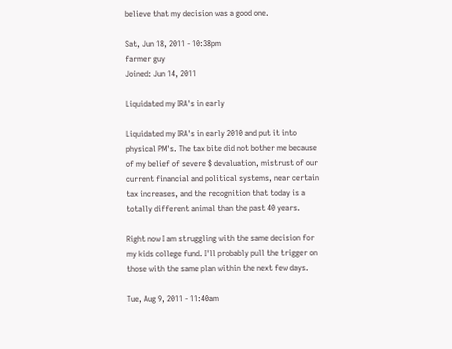believe that my decision was a good one.

Sat, Jun 18, 2011 - 10:38pm
farmer guy
Joined: Jun 14, 2011

Liquidated my IRA's in early

Liquidated my IRA's in early 2010 and put it into physical PM's. The tax bite did not bother me because of my belief of severe $ devaluation, mistrust of our current financial and political systems, near certain tax increases, and the recognition that today is a totally different animal than the past 40 years.

Right now I am struggling with the same decision for my kids college fund. I'll probably pull the trigger on those with the same plan within the next few days.

Tue, Aug 9, 2011 - 11:40am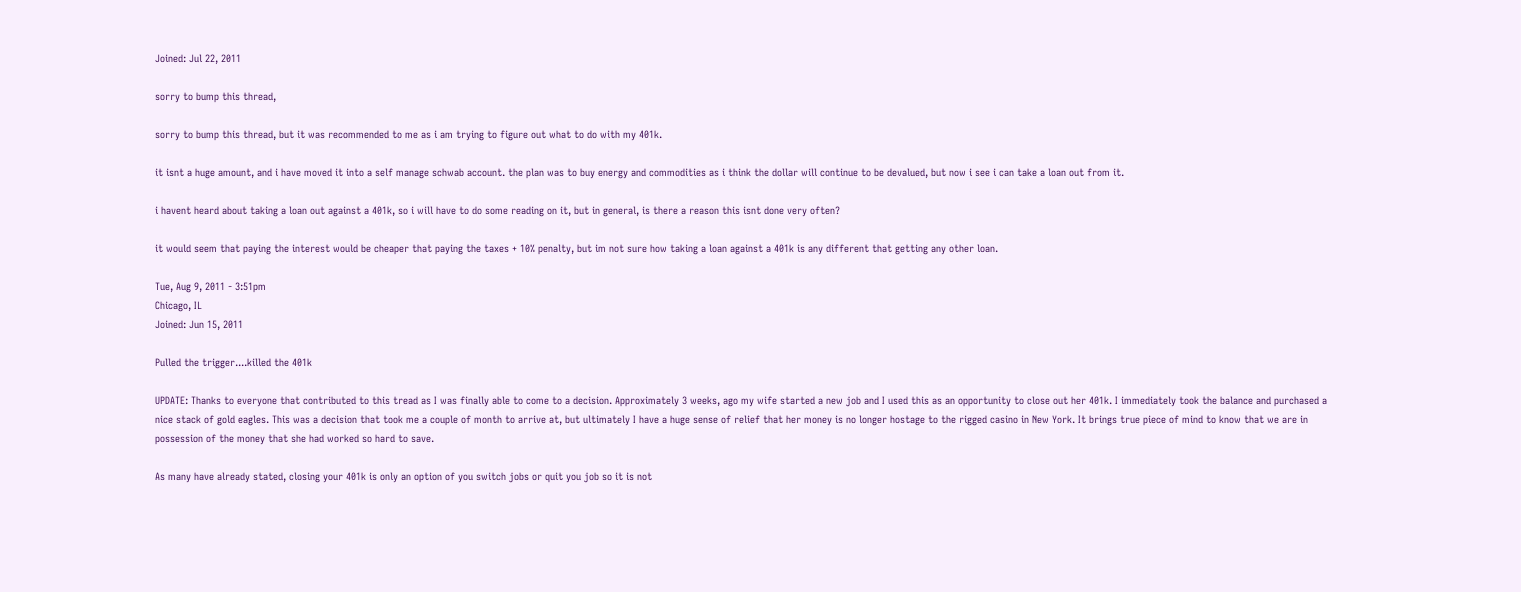Joined: Jul 22, 2011

sorry to bump this thread,

sorry to bump this thread, but it was recommended to me as i am trying to figure out what to do with my 401k.

it isnt a huge amount, and i have moved it into a self manage schwab account. the plan was to buy energy and commodities as i think the dollar will continue to be devalued, but now i see i can take a loan out from it.

i havent heard about taking a loan out against a 401k, so i will have to do some reading on it, but in general, is there a reason this isnt done very often?

it would seem that paying the interest would be cheaper that paying the taxes + 10% penalty, but im not sure how taking a loan against a 401k is any different that getting any other loan.

Tue, Aug 9, 2011 - 3:51pm
Chicago, IL
Joined: Jun 15, 2011

Pulled the trigger....killed the 401k

UPDATE: Thanks to everyone that contributed to this tread as I was finally able to come to a decision. Approximately 3 weeks, ago my wife started a new job and I used this as an opportunity to close out her 401k. I immediately took the balance and purchased a nice stack of gold eagles. This was a decision that took me a couple of month to arrive at, but ultimately I have a huge sense of relief that her money is no longer hostage to the rigged casino in New York. It brings true piece of mind to know that we are in possession of the money that she had worked so hard to save.

As many have already stated, closing your 401k is only an option of you switch jobs or quit you job so it is not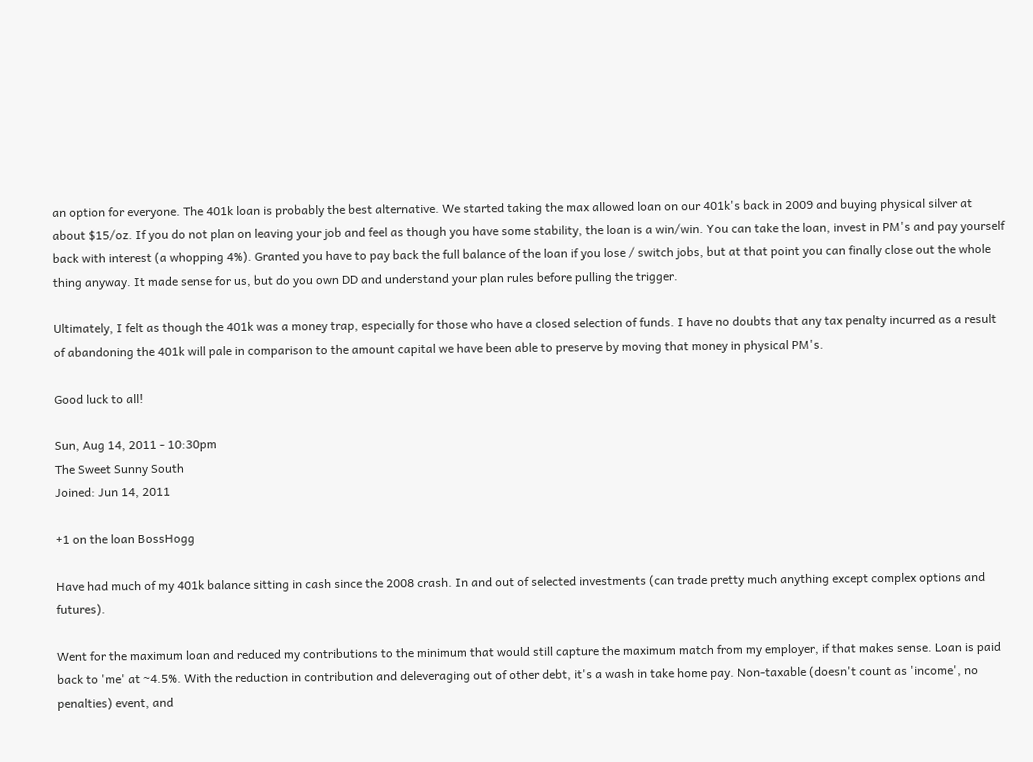an option for everyone. The 401k loan is probably the best alternative. We started taking the max allowed loan on our 401k's back in 2009 and buying physical silver at about $15/oz. If you do not plan on leaving your job and feel as though you have some stability, the loan is a win/win. You can take the loan, invest in PM's and pay yourself back with interest (a whopping 4%). Granted you have to pay back the full balance of the loan if you lose / switch jobs, but at that point you can finally close out the whole thing anyway. It made sense for us, but do you own DD and understand your plan rules before pulling the trigger.

Ultimately, I felt as though the 401k was a money trap, especially for those who have a closed selection of funds. I have no doubts that any tax penalty incurred as a result of abandoning the 401k will pale in comparison to the amount capital we have been able to preserve by moving that money in physical PM's.

Good luck to all!

Sun, Aug 14, 2011 - 10:30pm
The Sweet Sunny South
Joined: Jun 14, 2011

+1 on the loan BossHogg

Have had much of my 401k balance sitting in cash since the 2008 crash. In and out of selected investments (can trade pretty much anything except complex options and futures).

Went for the maximum loan and reduced my contributions to the minimum that would still capture the maximum match from my employer, if that makes sense. Loan is paid back to 'me' at ~4.5%. With the reduction in contribution and deleveraging out of other debt, it's a wash in take home pay. Non-taxable (doesn't count as 'income', no penalties) event, and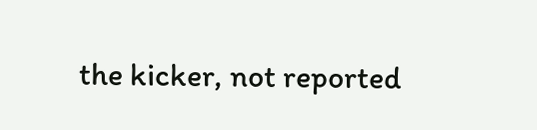the kicker, not reported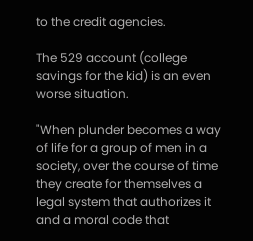to the credit agencies.

The 529 account (college savings for the kid) is an even worse situation.

"When plunder becomes a way of life for a group of men in a society, over the course of time they create for themselves a legal system that authorizes it and a moral code that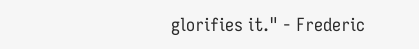glorifies it." - Frederic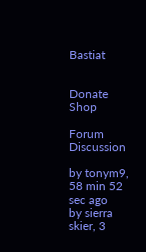Bastiat


Donate Shop

Forum Discussion

by tonym9, 58 min 52 sec ago
by sierra skier, 3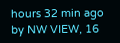hours 32 min ago
by NW VIEW, 16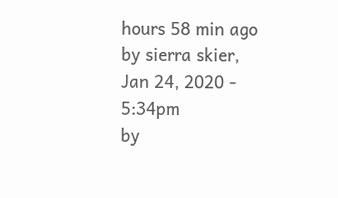hours 58 min ago
by sierra skier, Jan 24, 2020 - 5:34pm
by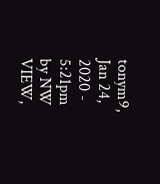tonym9, Jan 24, 2020 - 5:21pm
by NW VIEW,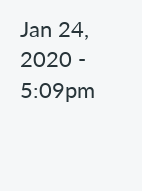Jan 24, 2020 - 5:09pm